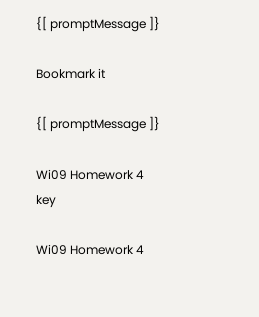{[ promptMessage ]}

Bookmark it

{[ promptMessage ]}

Wi09 Homework 4 key

Wi09 Homework 4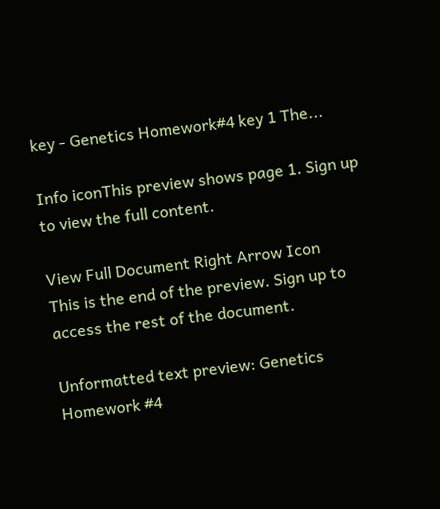key - Genetics Homework#4 key 1 The...

Info iconThis preview shows page 1. Sign up to view the full content.

View Full Document Right Arrow Icon
This is the end of the preview. Sign up to access the rest of the document.

Unformatted text preview: Genetics Homework #4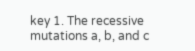key 1. The recessive mutations a, b, and c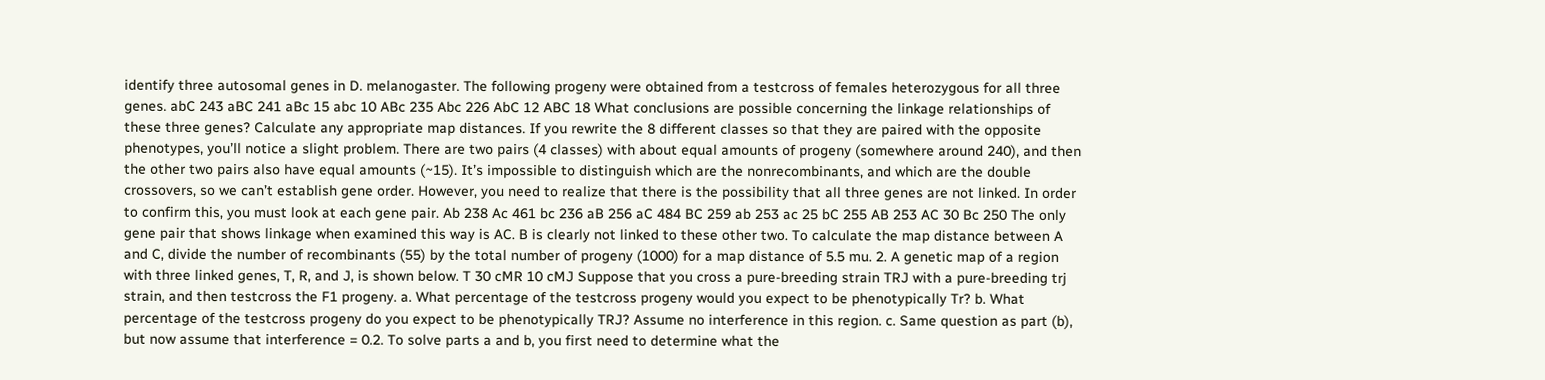identify three autosomal genes in D. melanogaster. The following progeny were obtained from a testcross of females heterozygous for all three genes. abC 243 aBC 241 aBc 15 abc 10 ABc 235 Abc 226 AbC 12 ABC 18 What conclusions are possible concerning the linkage relationships of these three genes? Calculate any appropriate map distances. If you rewrite the 8 different classes so that they are paired with the opposite phenotypes, you’ll notice a slight problem. There are two pairs (4 classes) with about equal amounts of progeny (somewhere around 240), and then the other two pairs also have equal amounts (~15). It’s impossible to distinguish which are the nonrecombinants, and which are the double crossovers, so we can’t establish gene order. However, you need to realize that there is the possibility that all three genes are not linked. In order to confirm this, you must look at each gene pair. Ab 238 Ac 461 bc 236 aB 256 aC 484 BC 259 ab 253 ac 25 bC 255 AB 253 AC 30 Bc 250 The only gene pair that shows linkage when examined this way is AC. B is clearly not linked to these other two. To calculate the map distance between A and C, divide the number of recombinants (55) by the total number of progeny (1000) for a map distance of 5.5 mu. 2. A genetic map of a region with three linked genes, T, R, and J, is shown below. T 30 cMR 10 cMJ Suppose that you cross a pure‐breeding strain TRJ with a pure‐breeding trj strain, and then testcross the F1 progeny. a. What percentage of the testcross progeny would you expect to be phenotypically Tr? b. What percentage of the testcross progeny do you expect to be phenotypically TRJ? Assume no interference in this region. c. Same question as part (b), but now assume that interference = 0.2. To solve parts a and b, you first need to determine what the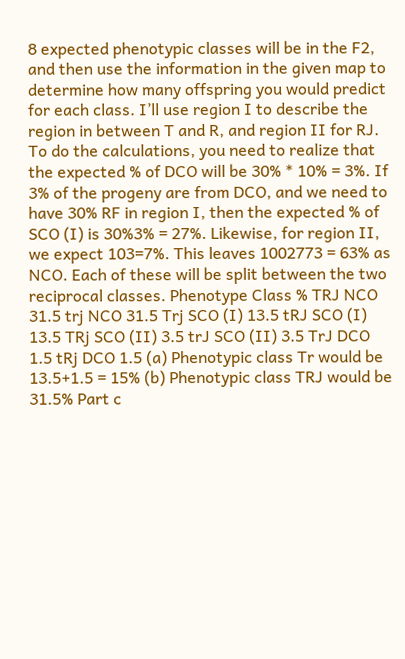8 expected phenotypic classes will be in the F2, and then use the information in the given map to determine how many offspring you would predict for each class. I’ll use region I to describe the region in between T and R, and region II for RJ. To do the calculations, you need to realize that the expected % of DCO will be 30% * 10% = 3%. If 3% of the progeny are from DCO, and we need to have 30% RF in region I, then the expected % of SCO (I) is 30%3% = 27%. Likewise, for region II, we expect 103=7%. This leaves 1002773 = 63% as NCO. Each of these will be split between the two reciprocal classes. Phenotype Class % TRJ NCO 31.5 trj NCO 31.5 Trj SCO (I) 13.5 tRJ SCO (I) 13.5 TRj SCO (II) 3.5 trJ SCO (II) 3.5 TrJ DCO 1.5 tRj DCO 1.5 (a) Phenotypic class Tr would be 13.5+1.5 = 15% (b) Phenotypic class TRJ would be 31.5% Part c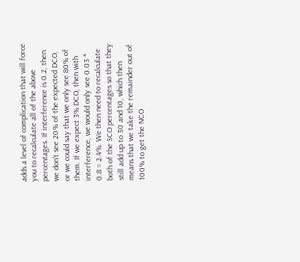adds a level of complication that will force you to recalculate all of the above percentages. If interference is 0.2, then we don’t see 20% of the expected DCO, or we could say that we only see 80% of them. If we expect 3% DCO, then with interference, we would only see 0.03 * 0.8 = 2.4%. We then need to recalculate both of the SCO percentages so that they still add up to 30 and 10, which then means that we take the remainder out of 100% to get the NCO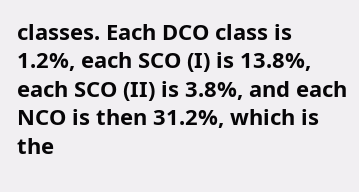classes. Each DCO class is 1.2%, each SCO (I) is 13.8%, each SCO (II) is 3.8%, and each NCO is then 31.2%, which is the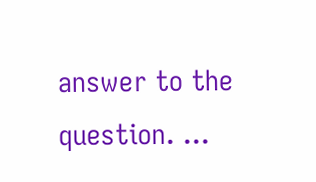answer to the question. ...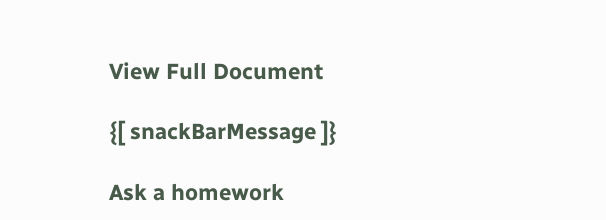View Full Document

{[ snackBarMessage ]}

Ask a homework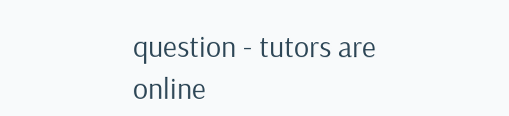question - tutors are online